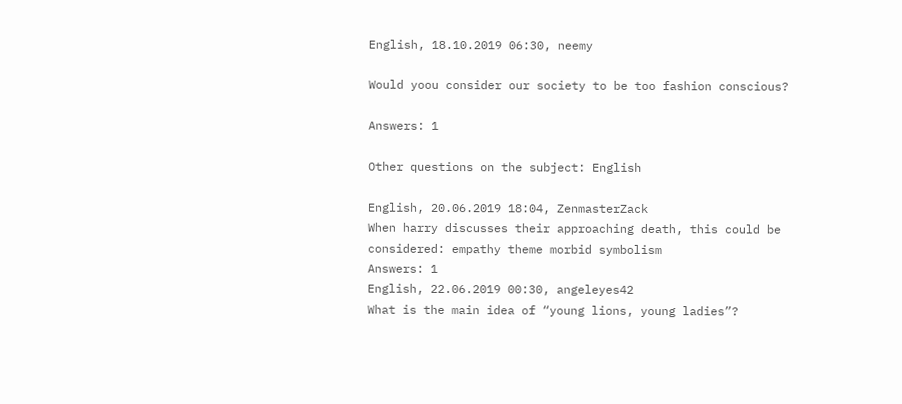English, 18.10.2019 06:30, neemy

Would yoou consider our society to be too fashion conscious?

Answers: 1

Other questions on the subject: English

English, 20.06.2019 18:04, ZenmasterZack
When harry discusses their approaching death, this could be considered: empathy theme morbid symbolism
Answers: 1
English, 22.06.2019 00:30, angeleyes42
What is the main idea of “young lions, young ladies”?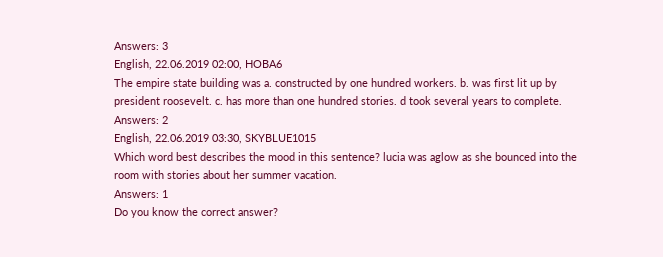Answers: 3
English, 22.06.2019 02:00, HOBA6
The empire state building was a. constructed by one hundred workers. b. was first lit up by president roosevelt. c. has more than one hundred stories. d took several years to complete.
Answers: 2
English, 22.06.2019 03:30, SKYBLUE1015
Which word best describes the mood in this sentence? lucia was aglow as she bounced into the room with stories about her summer vacation.
Answers: 1
Do you know the correct answer?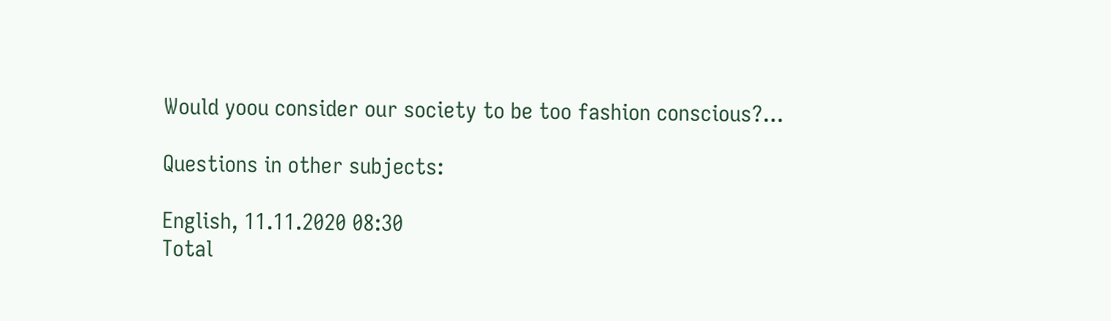Would yoou consider our society to be too fashion conscious?...

Questions in other subjects:

English, 11.11.2020 08:30
Total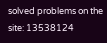solved problems on the site: 13538124